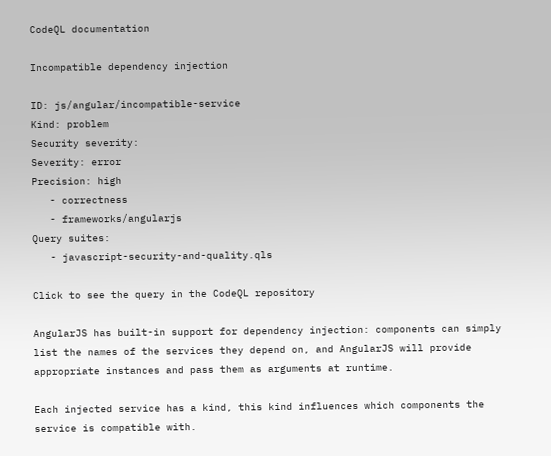CodeQL documentation

Incompatible dependency injection

ID: js/angular/incompatible-service
Kind: problem
Security severity:
Severity: error
Precision: high
   - correctness
   - frameworks/angularjs
Query suites:
   - javascript-security-and-quality.qls

Click to see the query in the CodeQL repository

AngularJS has built-in support for dependency injection: components can simply list the names of the services they depend on, and AngularJS will provide appropriate instances and pass them as arguments at runtime.

Each injected service has a kind, this kind influences which components the service is compatible with.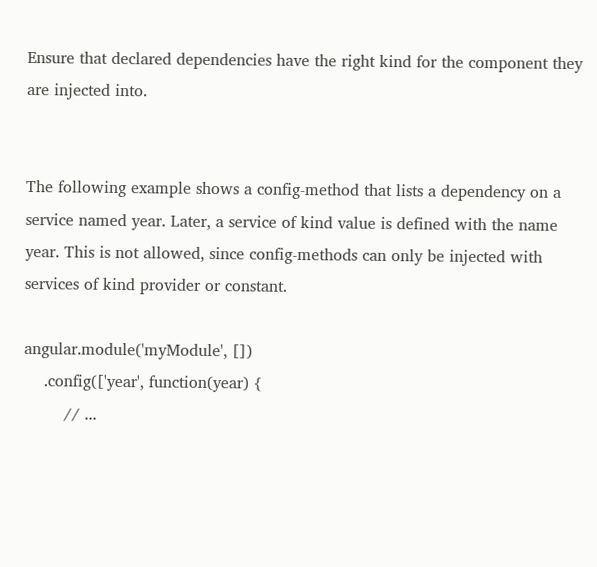Ensure that declared dependencies have the right kind for the component they are injected into.


The following example shows a config-method that lists a dependency on a service named year. Later, a service of kind value is defined with the name year. This is not allowed, since config-methods can only be injected with services of kind provider or constant.

angular.module('myModule', [])
    .config(['year', function(year) {
        // ...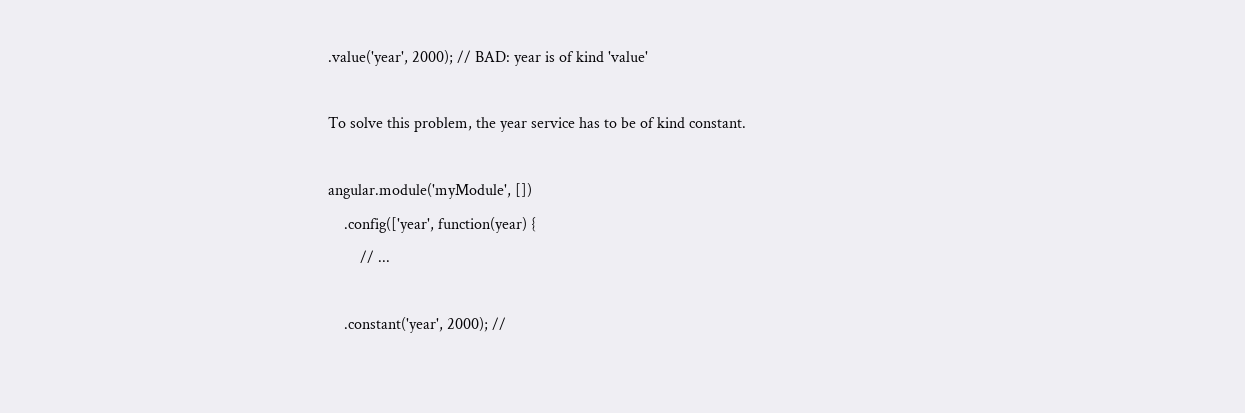.value('year', 2000); // BAD: year is of kind 'value'

To solve this problem, the year service has to be of kind constant.

angular.module('myModule', [])
    .config(['year', function(year) {
        // ...

    .constant('year', 2000); //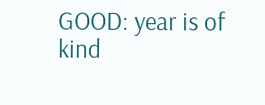GOOD: year is of kind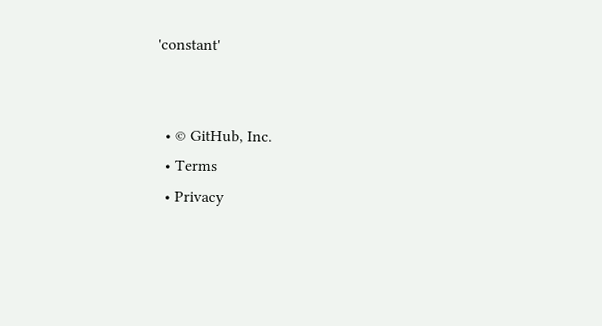'constant'


  • © GitHub, Inc.
  • Terms
  • Privacy